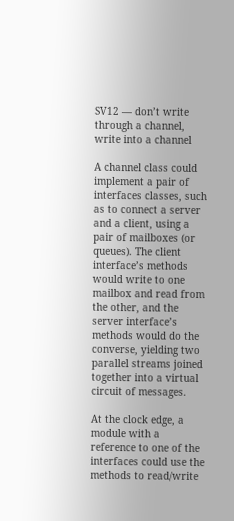SV12 — don’t write through a channel, write into a channel

A channel class could implement a pair of interfaces classes, such as to connect a server and a client, using a pair of mailboxes (or queues). The client interface’s methods would write to one mailbox and read from the other, and the server interface’s methods would do the converse, yielding two parallel streams joined together into a virtual circuit of messages.

At the clock edge, a module with a reference to one of the interfaces could use the methods to read/write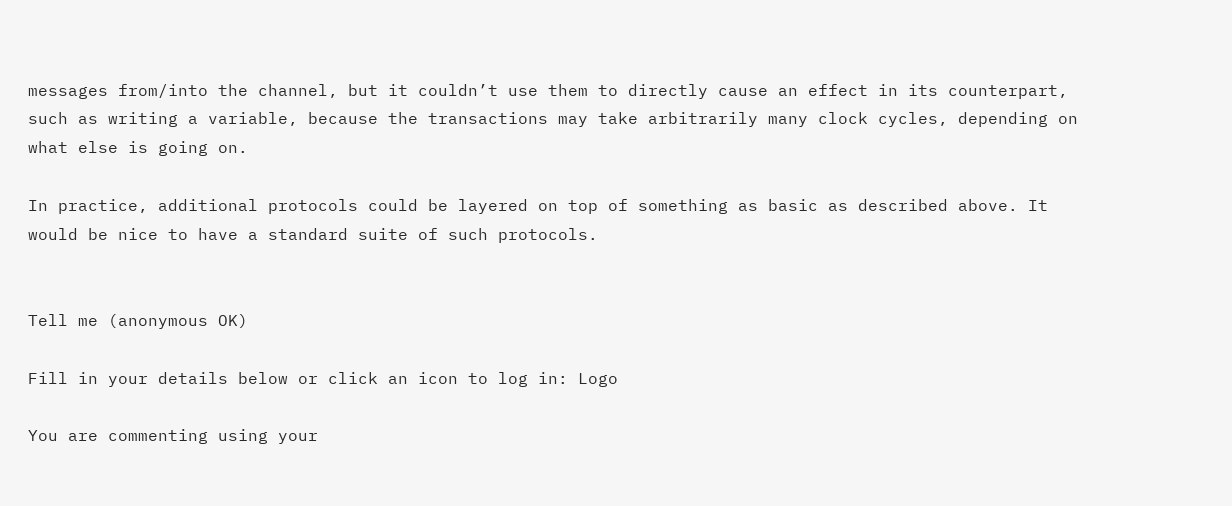messages from/into the channel, but it couldn’t use them to directly cause an effect in its counterpart, such as writing a variable, because the transactions may take arbitrarily many clock cycles, depending on what else is going on.

In practice, additional protocols could be layered on top of something as basic as described above. It would be nice to have a standard suite of such protocols.


Tell me (anonymous OK)

Fill in your details below or click an icon to log in: Logo

You are commenting using your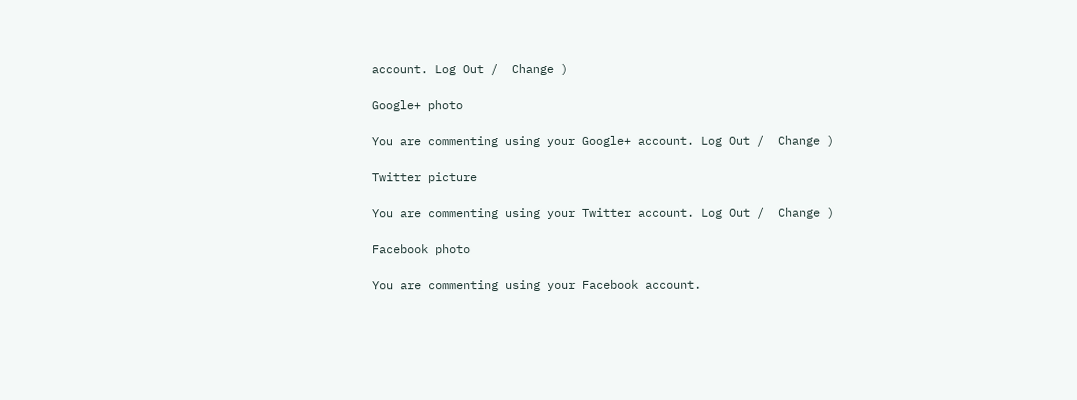account. Log Out /  Change )

Google+ photo

You are commenting using your Google+ account. Log Out /  Change )

Twitter picture

You are commenting using your Twitter account. Log Out /  Change )

Facebook photo

You are commenting using your Facebook account.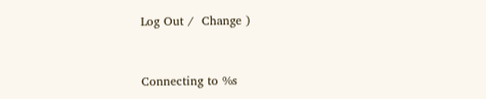Log Out /  Change )


Connecting to %s